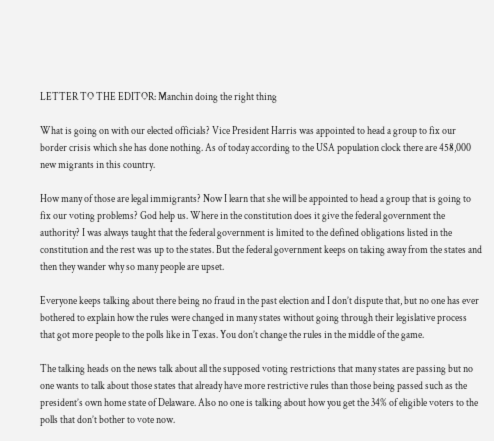LETTER TO THE EDITOR: Manchin doing the right thing

What is going on with our elected officials? Vice President Harris was appointed to head a group to fix our border crisis which she has done nothing. As of today according to the USA population clock there are 458,000 new migrants in this country.

How many of those are legal immigrants? Now I learn that she will be appointed to head a group that is going to fix our voting problems? God help us. Where in the constitution does it give the federal government the authority? I was always taught that the federal government is limited to the defined obligations listed in the constitution and the rest was up to the states. But the federal government keeps on taking away from the states and then they wander why so many people are upset.

Everyone keeps talking about there being no fraud in the past election and I don’t dispute that, but no one has ever bothered to explain how the rules were changed in many states without going through their legislative process that got more people to the polls like in Texas. You don’t change the rules in the middle of the game.

The talking heads on the news talk about all the supposed voting restrictions that many states are passing but no one wants to talk about those states that already have more restrictive rules than those being passed such as the president’s own home state of Delaware. Also no one is talking about how you get the 34% of eligible voters to the polls that don’t bother to vote now.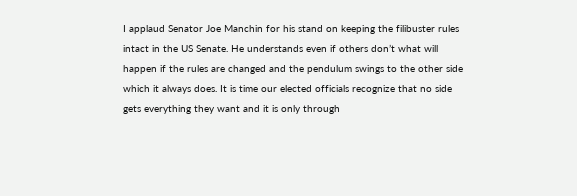I applaud Senator Joe Manchin for his stand on keeping the filibuster rules intact in the US Senate. He understands even if others don’t what will happen if the rules are changed and the pendulum swings to the other side which it always does. It is time our elected officials recognize that no side gets everything they want and it is only through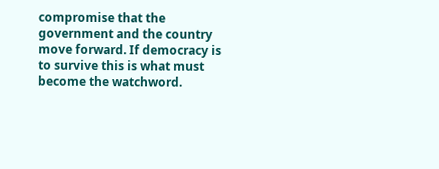compromise that the government and the country move forward. If democracy is to survive this is what must become the watchword.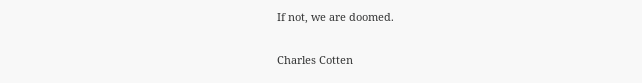If not, we are doomed.

Charles Cotten